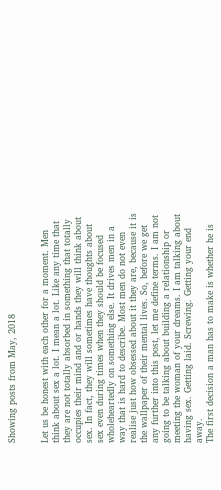Showing posts from May, 2018


Let us be honest with each other for a moment. Men think about sex a lot. I mean a lot. Like any time that they are not totally absorbed in something that totally occupies their mind and or hands they will think about sex. In fact, they will sometimes have thoughts about sex even during times when they should be focused wholeheartedly on something else. It drives men in a way that is hard to describe. Most men do not even realise just how obsessed about it they are, because it is the wallpaper of their mental lives. So, before we get any further into this post, let me define terms. I am not going to be talking about building a relationship or meeting the woman of your dreams. I am talking about having sex. Getting laid. Screwing. Getting your end away.
The first decision a man has to make is whether he is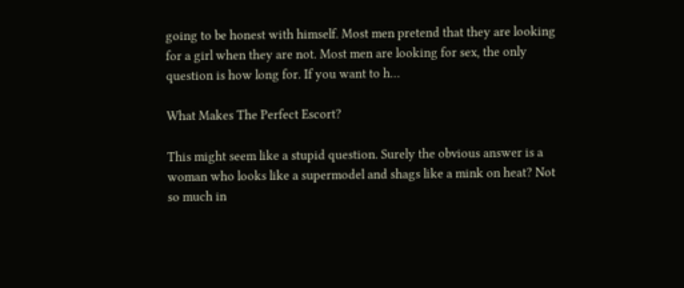going to be honest with himself. Most men pretend that they are looking for a girl when they are not. Most men are looking for sex, the only question is how long for. If you want to h…

What Makes The Perfect Escort?

This might seem like a stupid question. Surely the obvious answer is a woman who looks like a supermodel and shags like a mink on heat? Not so much in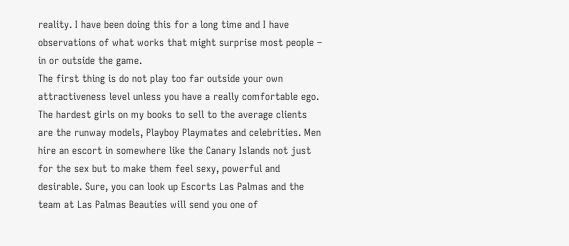reality. I have been doing this for a long time and I have observations of what works that might surprise most people – in or outside the game.
The first thing is do not play too far outside your own attractiveness level unless you have a really comfortable ego. The hardest girls on my books to sell to the average clients are the runway models, Playboy Playmates and celebrities. Men hire an escort in somewhere like the Canary Islands not just for the sex but to make them feel sexy, powerful and desirable. Sure, you can look up Escorts Las Palmas and the team at Las Palmas Beauties will send you one of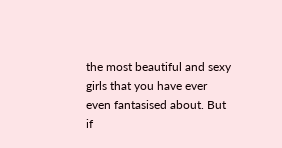the most beautiful and sexy girls that you have ever even fantasised about. But if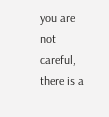you are not careful, there is a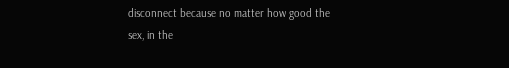disconnect because no matter how good the sex, in the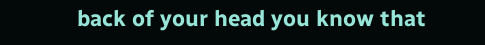back of your head you know that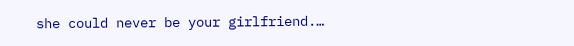she could never be your girlfriend.…